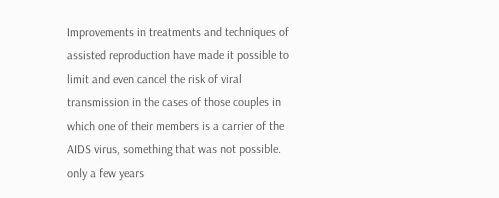Improvements in treatments and techniques of assisted reproduction have made it possible to limit and even cancel the risk of viral transmission in the cases of those couples in which one of their members is a carrier of the AIDS virus, something that was not possible. only a few years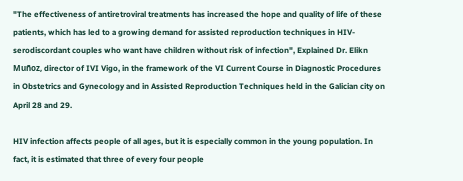"The effectiveness of antiretroviral treatments has increased the hope and quality of life of these patients, which has led to a growing demand for assisted reproduction techniques in HIV-serodiscordant couples who want have children without risk of infection", Explained Dr. Elikn Muñoz, director of IVI Vigo, in the framework of the VI Current Course in Diagnostic Procedures in Obstetrics and Gynecology and in Assisted Reproduction Techniques held in the Galician city on April 28 and 29.

HIV infection affects people of all ages, but it is especially common in the young population. In fact, it is estimated that three of every four people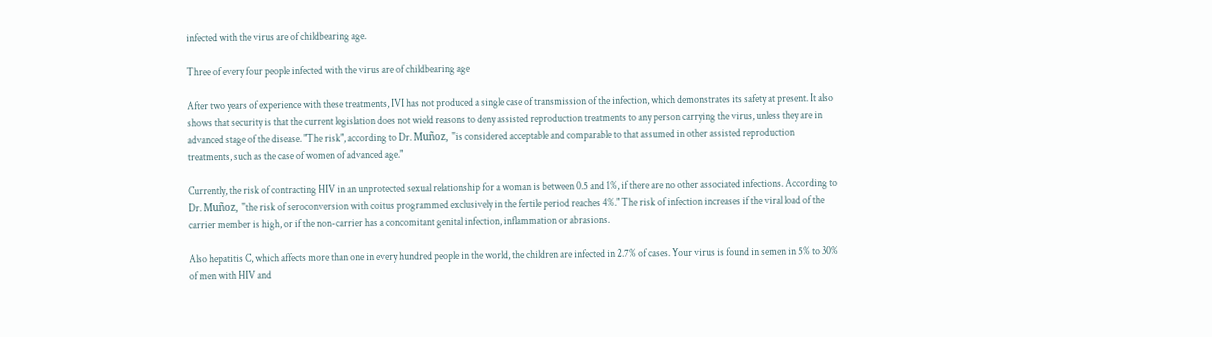infected with the virus are of childbearing age.

Three of every four people infected with the virus are of childbearing age

After two years of experience with these treatments, IVI has not produced a single case of transmission of the infection, which demonstrates its safety at present. It also shows that security is that the current legislation does not wield reasons to deny assisted reproduction treatments to any person carrying the virus, unless they are in advanced stage of the disease. "The risk", according to Dr. Muñoz, "is considered acceptable and comparable to that assumed in other assisted reproduction treatments, such as the case of women of advanced age."

Currently, the risk of contracting HIV in an unprotected sexual relationship for a woman is between 0.5 and 1%, if there are no other associated infections. According to Dr. Muñoz, "the risk of seroconversion with coitus programmed exclusively in the fertile period reaches 4%." The risk of infection increases if the viral load of the carrier member is high, or if the non-carrier has a concomitant genital infection, inflammation or abrasions.

Also hepatitis C, which affects more than one in every hundred people in the world, the children are infected in 2.7% of cases. Your virus is found in semen in 5% to 30% of men with HIV and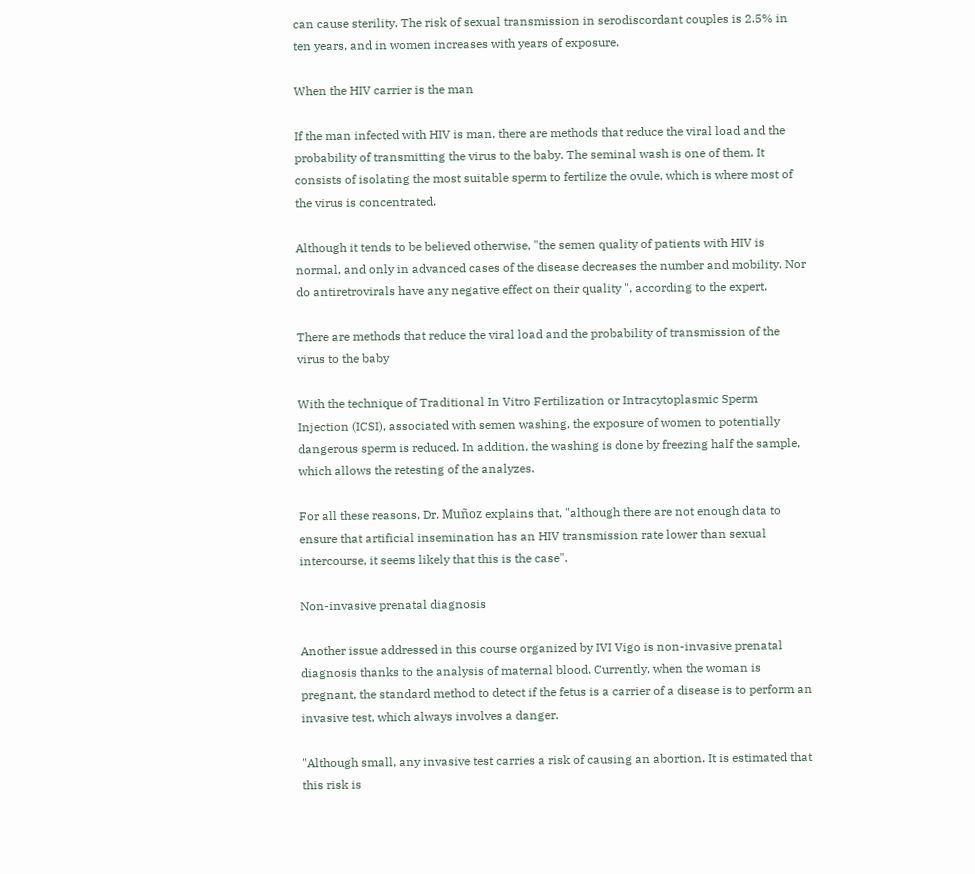can cause sterility. The risk of sexual transmission in serodiscordant couples is 2.5% in ten years, and in women increases with years of exposure.

When the HIV carrier is the man

If the man infected with HIV is man, there are methods that reduce the viral load and the probability of transmitting the virus to the baby. The seminal wash is one of them. It consists of isolating the most suitable sperm to fertilize the ovule, which is where most of the virus is concentrated.

Although it tends to be believed otherwise, "the semen quality of patients with HIV is normal, and only in advanced cases of the disease decreases the number and mobility. Nor do antiretrovirals have any negative effect on their quality ", according to the expert.

There are methods that reduce the viral load and the probability of transmission of the virus to the baby

With the technique of Traditional In Vitro Fertilization or Intracytoplasmic Sperm Injection (ICSI), associated with semen washing, the exposure of women to potentially dangerous sperm is reduced. In addition, the washing is done by freezing half the sample, which allows the retesting of the analyzes.

For all these reasons, Dr. Muñoz explains that, "although there are not enough data to ensure that artificial insemination has an HIV transmission rate lower than sexual intercourse, it seems likely that this is the case".

Non-invasive prenatal diagnosis

Another issue addressed in this course organized by IVI Vigo is non-invasive prenatal diagnosis thanks to the analysis of maternal blood. Currently, when the woman is pregnant, the standard method to detect if the fetus is a carrier of a disease is to perform an invasive test, which always involves a danger.

"Although small, any invasive test carries a risk of causing an abortion. It is estimated that this risk is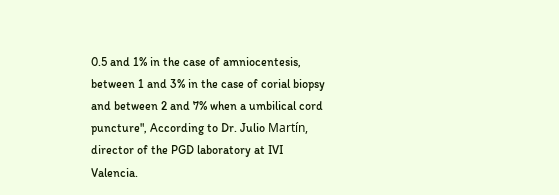0.5 and 1% in the case of amniocentesis, between 1 and 3% in the case of corial biopsy and between 2 and 7% when a umbilical cord puncture", According to Dr. Julio Martín, director of the PGD laboratory at IVI Valencia.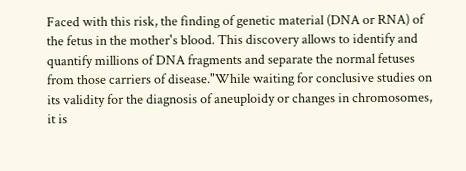Faced with this risk, the finding of genetic material (DNA or RNA) of the fetus in the mother's blood. This discovery allows to identify and quantify millions of DNA fragments and separate the normal fetuses from those carriers of disease."While waiting for conclusive studies on its validity for the diagnosis of aneuploidy or changes in chromosomes, it is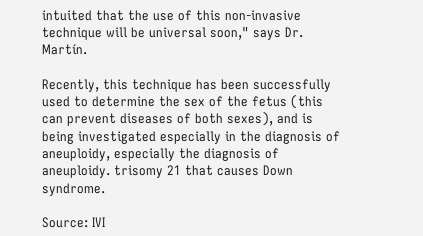intuited that the use of this non-invasive technique will be universal soon," says Dr. Martín.

Recently, this technique has been successfully used to determine the sex of the fetus (this can prevent diseases of both sexes), and is being investigated especially in the diagnosis of aneuploidy, especially the diagnosis of aneuploidy. trisomy 21 that causes Down syndrome.

Source: IVI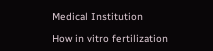Medical Institution

How in vitro fertilization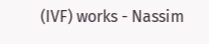(IVF) works - Nassim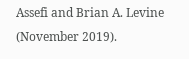Assefi and Brian A. Levine (November 2019).